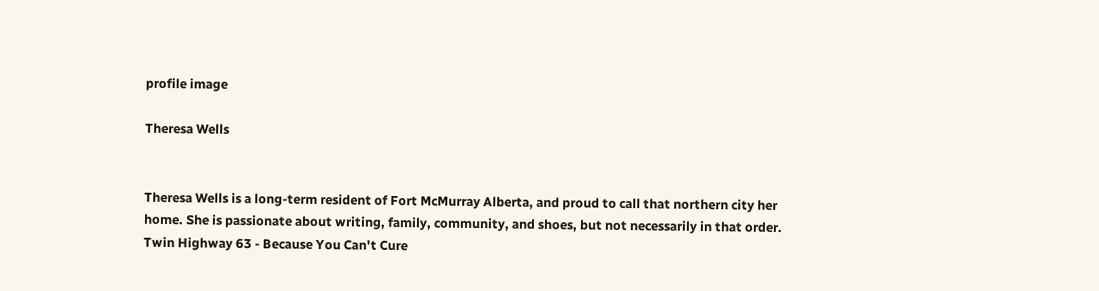profile image

Theresa Wells


Theresa Wells is a long-term resident of Fort McMurray Alberta, and proud to call that northern city her home. She is passionate about writing, family, community, and shoes, but not necessarily in that order.
Twin Highway 63 - Because You Can't Cure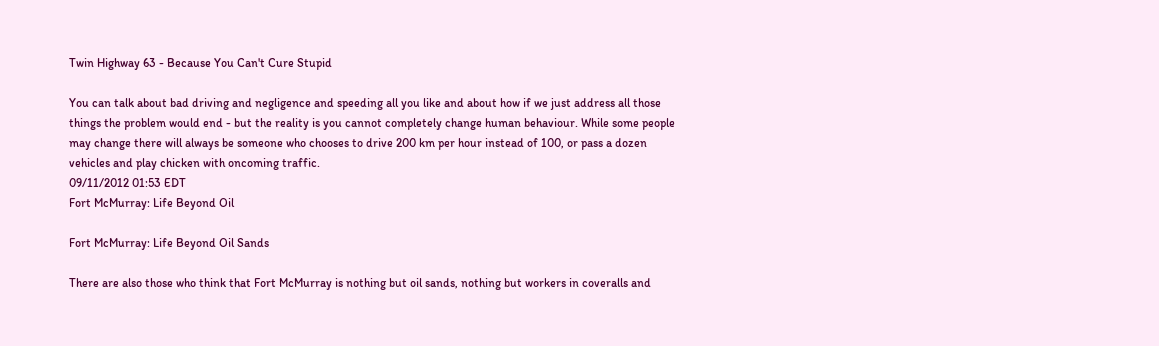Twin Highway 63 - Because You Can't Cure Stupid

You can talk about bad driving and negligence and speeding all you like and about how if we just address all those things the problem would end - but the reality is you cannot completely change human behaviour. While some people may change there will always be someone who chooses to drive 200 km per hour instead of 100, or pass a dozen vehicles and play chicken with oncoming traffic.
09/11/2012 01:53 EDT
Fort McMurray: Life Beyond Oil

Fort McMurray: Life Beyond Oil Sands

There are also those who think that Fort McMurray is nothing but oil sands, nothing but workers in coveralls and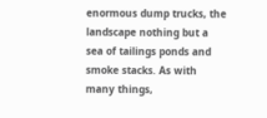enormous dump trucks, the landscape nothing but a sea of tailings ponds and smoke stacks. As with many things,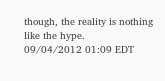though, the reality is nothing like the hype.
09/04/2012 01:09 EDT